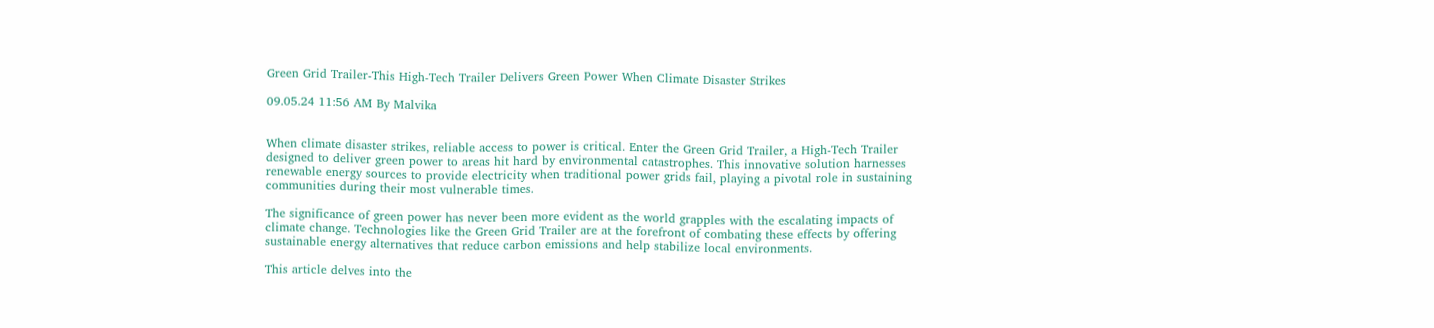Green Grid Trailer-This High-Tech Trailer Delivers Green Power When Climate Disaster Strikes

09.05.24 11:56 AM By Malvika


When climate disaster strikes, reliable access to power is critical. Enter the Green Grid Trailer, a High-Tech Trailer designed to deliver green power to areas hit hard by environmental catastrophes. This innovative solution harnesses renewable energy sources to provide electricity when traditional power grids fail, playing a pivotal role in sustaining communities during their most vulnerable times.

The significance of green power has never been more evident as the world grapples with the escalating impacts of climate change. Technologies like the Green Grid Trailer are at the forefront of combating these effects by offering sustainable energy alternatives that reduce carbon emissions and help stabilize local environments.

This article delves into the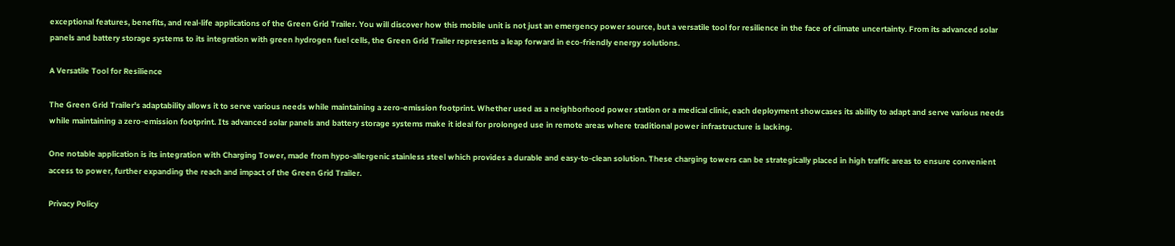exceptional features, benefits, and real-life applications of the Green Grid Trailer. You will discover how this mobile unit is not just an emergency power source, but a versatile tool for resilience in the face of climate uncertainty. From its advanced solar panels and battery storage systems to its integration with green hydrogen fuel cells, the Green Grid Trailer represents a leap forward in eco-friendly energy solutions.

A Versatile Tool for Resilience

The Green Grid Trailer's adaptability allows it to serve various needs while maintaining a zero-emission footprint. Whether used as a neighborhood power station or a medical clinic, each deployment showcases its ability to adapt and serve various needs while maintaining a zero-emission footprint. Its advanced solar panels and battery storage systems make it ideal for prolonged use in remote areas where traditional power infrastructure is lacking.

One notable application is its integration with Charging Tower, made from hypo-allergenic stainless steel which provides a durable and easy-to-clean solution. These charging towers can be strategically placed in high traffic areas to ensure convenient access to power, further expanding the reach and impact of the Green Grid Trailer.

Privacy Policy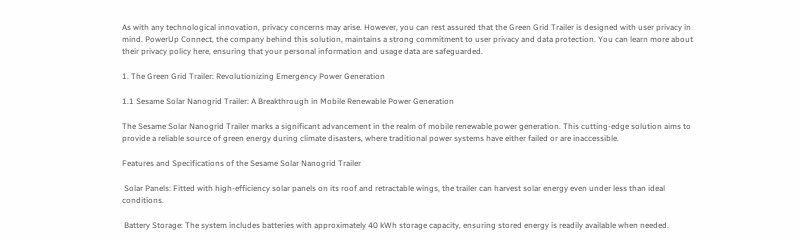As with any technological innovation, privacy concerns may arise. However, you can rest assured that the Green Grid Trailer is designed with user privacy in mind. PowerUp Connect, the company behind this solution, maintains a strong commitment to user privacy and data protection. You can learn more about their privacy policy here, ensuring that your personal information and usage data are safeguarded.

1. The Green Grid Trailer: Revolutionizing Emergency Power Generation

1.1 Sesame Solar Nanogrid Trailer: A Breakthrough in Mobile Renewable Power Generation

The Sesame Solar Nanogrid Trailer marks a significant advancement in the realm of mobile renewable power generation. This cutting-edge solution aims to provide a reliable source of green energy during climate disasters, where traditional power systems have either failed or are inaccessible.

Features and Specifications of the Sesame Solar Nanogrid Trailer

 Solar Panels: Fitted with high-efficiency solar panels on its roof and retractable wings, the trailer can harvest solar energy even under less than ideal conditions.

 Battery Storage: The system includes batteries with approximately 40 kWh storage capacity, ensuring stored energy is readily available when needed.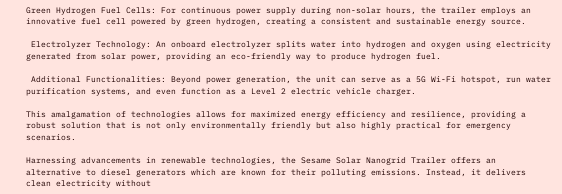Green Hydrogen Fuel Cells: For continuous power supply during non-solar hours, the trailer employs an innovative fuel cell powered by green hydrogen, creating a consistent and sustainable energy source.

 Electrolyzer Technology: An onboard electrolyzer splits water into hydrogen and oxygen using electricity generated from solar power, providing an eco-friendly way to produce hydrogen fuel.

 Additional Functionalities: Beyond power generation, the unit can serve as a 5G Wi-Fi hotspot, run water purification systems, and even function as a Level 2 electric vehicle charger.

This amalgamation of technologies allows for maximized energy efficiency and resilience, providing a robust solution that is not only environmentally friendly but also highly practical for emergency scenarios.

Harnessing advancements in renewable technologies, the Sesame Solar Nanogrid Trailer offers an alternative to diesel generators which are known for their polluting emissions. Instead, it delivers clean electricity without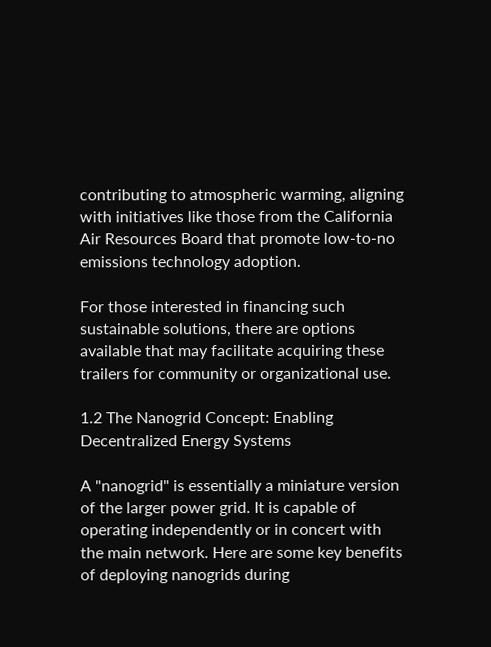contributing to atmospheric warming, aligning with initiatives like those from the California Air Resources Board that promote low-to-no emissions technology adoption.

For those interested in financing such sustainable solutions, there are options available that may facilitate acquiring these trailers for community or organizational use.

1.2 The Nanogrid Concept: Enabling Decentralized Energy Systems

A "nanogrid" is essentially a miniature version of the larger power grid. It is capable of operating independently or in concert with the main network. Here are some key benefits of deploying nanogrids during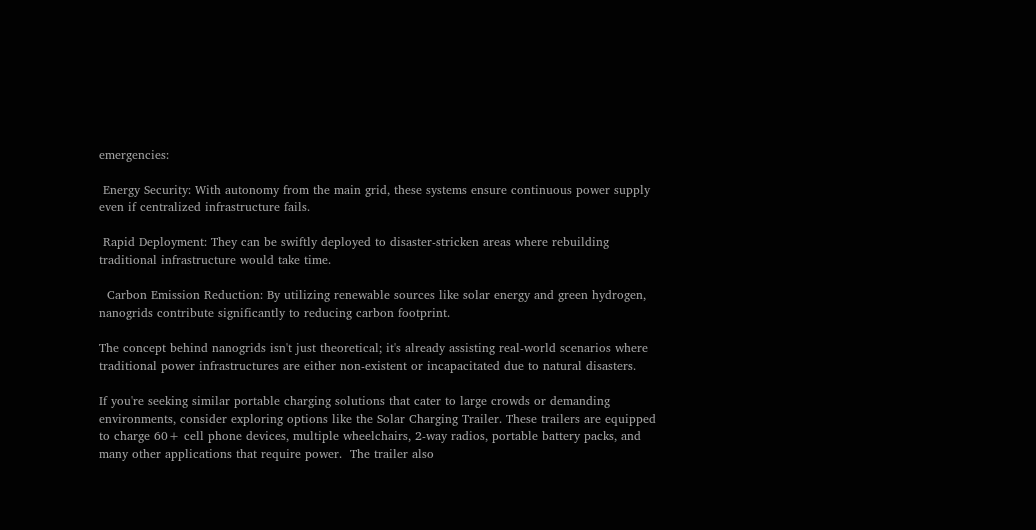emergencies:

 Energy Security: With autonomy from the main grid, these systems ensure continuous power supply even if centralized infrastructure fails.

 Rapid Deployment: They can be swiftly deployed to disaster-stricken areas where rebuilding traditional infrastructure would take time.

  Carbon Emission Reduction: By utilizing renewable sources like solar energy and green hydrogen, nanogrids contribute significantly to reducing carbon footprint.

The concept behind nanogrids isn't just theoretical; it's already assisting real-world scenarios where traditional power infrastructures are either non-existent or incapacitated due to natural disasters.

If you're seeking similar portable charging solutions that cater to large crowds or demanding environments, consider exploring options like the Solar Charging Trailer. These trailers are equipped to charge 60+ cell phone devices, multiple wheelchairs, 2-way radios, portable battery packs, and many other applications that require power.  The trailer also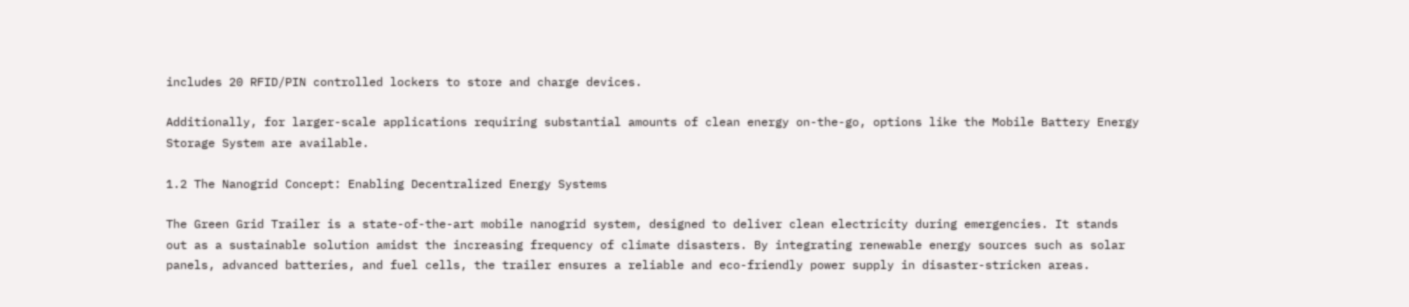includes 20 RFID/PIN controlled lockers to store and charge devices.

Additionally, for larger-scale applications requiring substantial amounts of clean energy on-the-go, options like the Mobile Battery Energy Storage System are available.

1.2 The Nanogrid Concept: Enabling Decentralized Energy Systems

The Green Grid Trailer is a state-of-the-art mobile nanogrid system, designed to deliver clean electricity during emergencies. It stands out as a sustainable solution amidst the increasing frequency of climate disasters. By integrating renewable energy sources such as solar panels, advanced batteries, and fuel cells, the trailer ensures a reliable and eco-friendly power supply in disaster-stricken areas.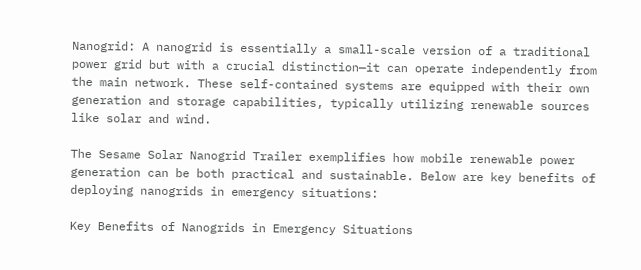Nanogrid: A nanogrid is essentially a small-scale version of a traditional power grid but with a crucial distinction—it can operate independently from the main network. These self-contained systems are equipped with their own generation and storage capabilities, typically utilizing renewable sources like solar and wind.

The Sesame Solar Nanogrid Trailer exemplifies how mobile renewable power generation can be both practical and sustainable. Below are key benefits of deploying nanogrids in emergency situations:

Key Benefits of Nanogrids in Emergency Situations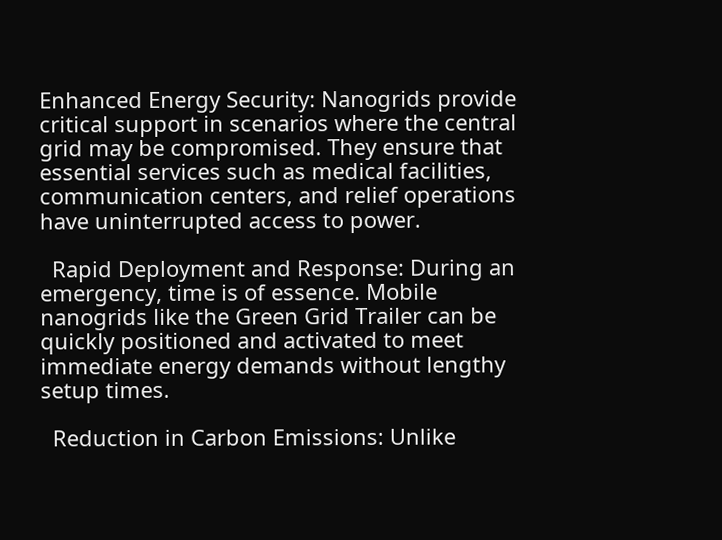Enhanced Energy Security: Nanogrids provide critical support in scenarios where the central grid may be compromised. They ensure that essential services such as medical facilities, communication centers, and relief operations have uninterrupted access to power.

  Rapid Deployment and Response: During an emergency, time is of essence. Mobile nanogrids like the Green Grid Trailer can be quickly positioned and activated to meet immediate energy demands without lengthy setup times.

  Reduction in Carbon Emissions: Unlike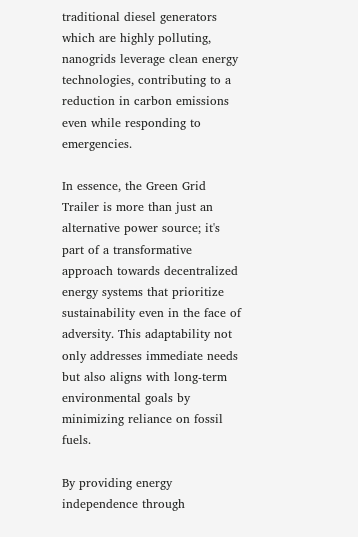traditional diesel generators which are highly polluting, nanogrids leverage clean energy technologies, contributing to a reduction in carbon emissions even while responding to emergencies.

In essence, the Green Grid Trailer is more than just an alternative power source; it's part of a transformative approach towards decentralized energy systems that prioritize sustainability even in the face of adversity. This adaptability not only addresses immediate needs but also aligns with long-term environmental goals by minimizing reliance on fossil fuels.

By providing energy independence through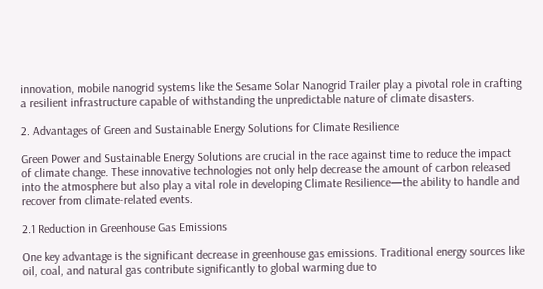innovation, mobile nanogrid systems like the Sesame Solar Nanogrid Trailer play a pivotal role in crafting a resilient infrastructure capable of withstanding the unpredictable nature of climate disasters.

2. Advantages of Green and Sustainable Energy Solutions for Climate Resilience

Green Power and Sustainable Energy Solutions are crucial in the race against time to reduce the impact of climate change. These innovative technologies not only help decrease the amount of carbon released into the atmosphere but also play a vital role in developing Climate Resilience—the ability to handle and recover from climate-related events.

2.1 Reduction in Greenhouse Gas Emissions

One key advantage is the significant decrease in greenhouse gas emissions. Traditional energy sources like oil, coal, and natural gas contribute significantly to global warming due to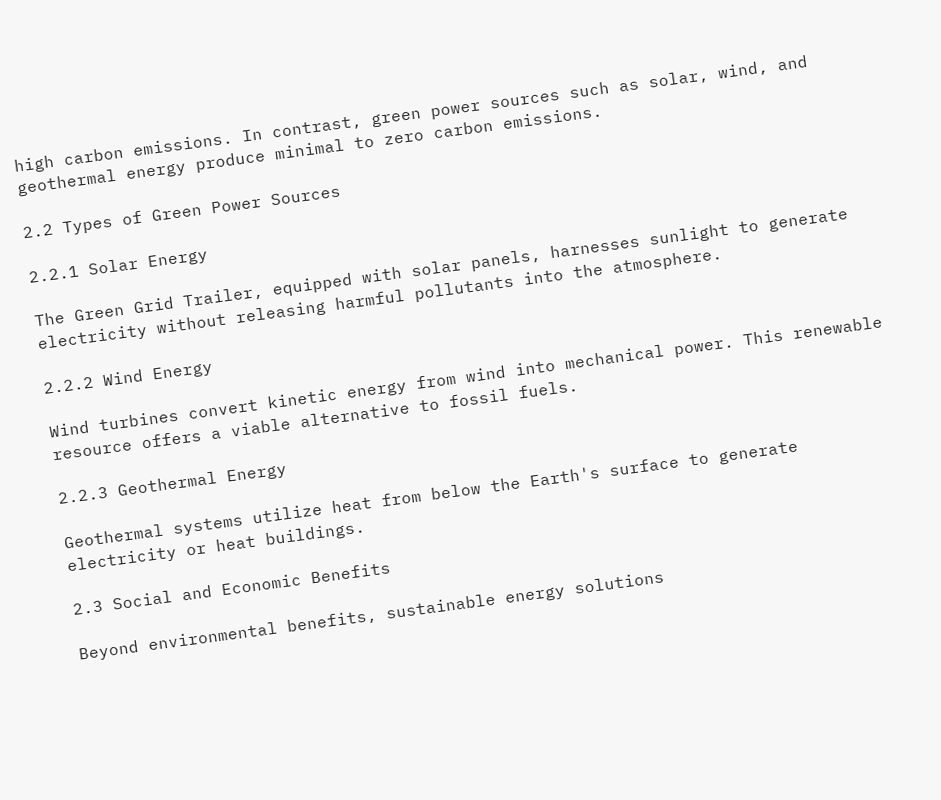high carbon emissions. In contrast, green power sources such as solar, wind, and geothermal energy produce minimal to zero carbon emissions.

2.2 Types of Green Power Sources

2.2.1 Solar Energy

The Green Grid Trailer, equipped with solar panels, harnesses sunlight to generate electricity without releasing harmful pollutants into the atmosphere.

2.2.2 Wind Energy

Wind turbines convert kinetic energy from wind into mechanical power. This renewable resource offers a viable alternative to fossil fuels.

2.2.3 Geothermal Energy

Geothermal systems utilize heat from below the Earth's surface to generate electricity or heat buildings.

2.3 Social and Economic Benefits

Beyond environmental benefits, sustainable energy solutions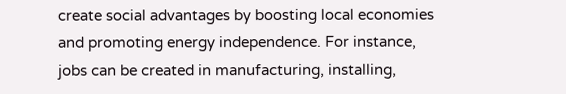create social advantages by boosting local economies and promoting energy independence. For instance, jobs can be created in manufacturing, installing,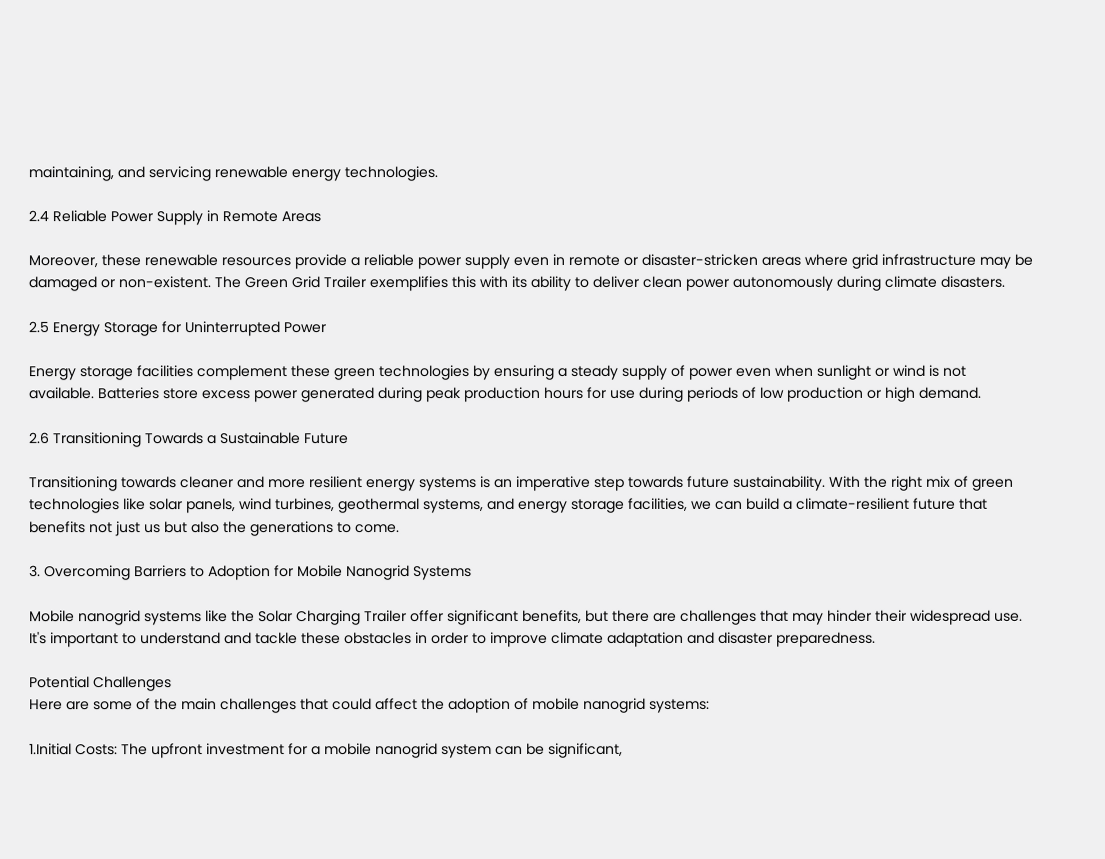maintaining, and servicing renewable energy technologies.

2.4 Reliable Power Supply in Remote Areas

Moreover, these renewable resources provide a reliable power supply even in remote or disaster-stricken areas where grid infrastructure may be damaged or non-existent. The Green Grid Trailer exemplifies this with its ability to deliver clean power autonomously during climate disasters.

2.5 Energy Storage for Uninterrupted Power

Energy storage facilities complement these green technologies by ensuring a steady supply of power even when sunlight or wind is not available. Batteries store excess power generated during peak production hours for use during periods of low production or high demand.

2.6 Transitioning Towards a Sustainable Future

Transitioning towards cleaner and more resilient energy systems is an imperative step towards future sustainability. With the right mix of green technologies like solar panels, wind turbines, geothermal systems, and energy storage facilities, we can build a climate-resilient future that benefits not just us but also the generations to come.

3. Overcoming Barriers to Adoption for Mobile Nanogrid Systems

Mobile nanogrid systems like the Solar Charging Trailer offer significant benefits, but there are challenges that may hinder their widespread use. It's important to understand and tackle these obstacles in order to improve climate adaptation and disaster preparedness.

Potential Challenges
Here are some of the main challenges that could affect the adoption of mobile nanogrid systems:

1.Initial Costs: The upfront investment for a mobile nanogrid system can be significant,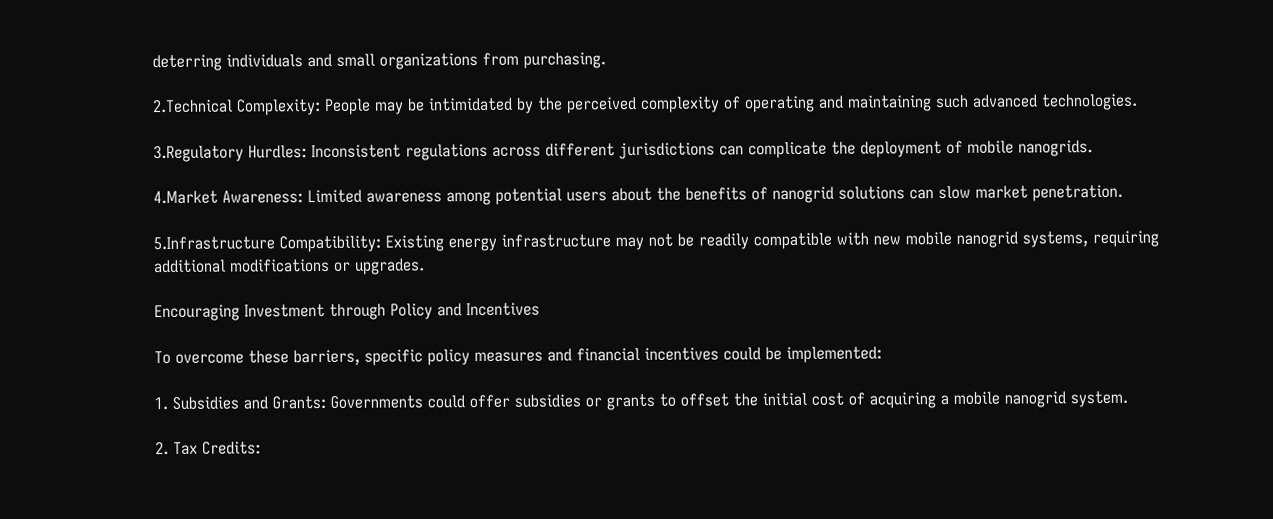deterring individuals and small organizations from purchasing.

2.Technical Complexity: People may be intimidated by the perceived complexity of operating and maintaining such advanced technologies.

3.Regulatory Hurdles: Inconsistent regulations across different jurisdictions can complicate the deployment of mobile nanogrids.

4.Market Awareness: Limited awareness among potential users about the benefits of nanogrid solutions can slow market penetration.

5.Infrastructure Compatibility: Existing energy infrastructure may not be readily compatible with new mobile nanogrid systems, requiring additional modifications or upgrades.

Encouraging Investment through Policy and Incentives

To overcome these barriers, specific policy measures and financial incentives could be implemented:

1. Subsidies and Grants: Governments could offer subsidies or grants to offset the initial cost of acquiring a mobile nanogrid system.

2. Tax Credits: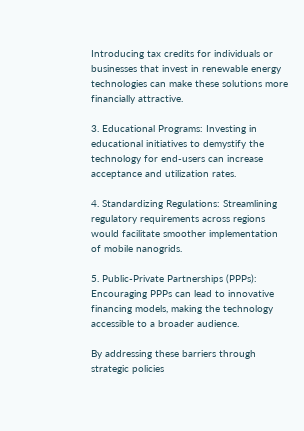Introducing tax credits for individuals or businesses that invest in renewable energy technologies can make these solutions more financially attractive.

3. Educational Programs: Investing in educational initiatives to demystify the technology for end-users can increase acceptance and utilization rates.

4. Standardizing Regulations: Streamlining regulatory requirements across regions would facilitate smoother implementation of mobile nanogrids.

5. Public-Private Partnerships (PPPs): Encouraging PPPs can lead to innovative financing models, making the technology accessible to a broader audience.

By addressing these barriers through strategic policies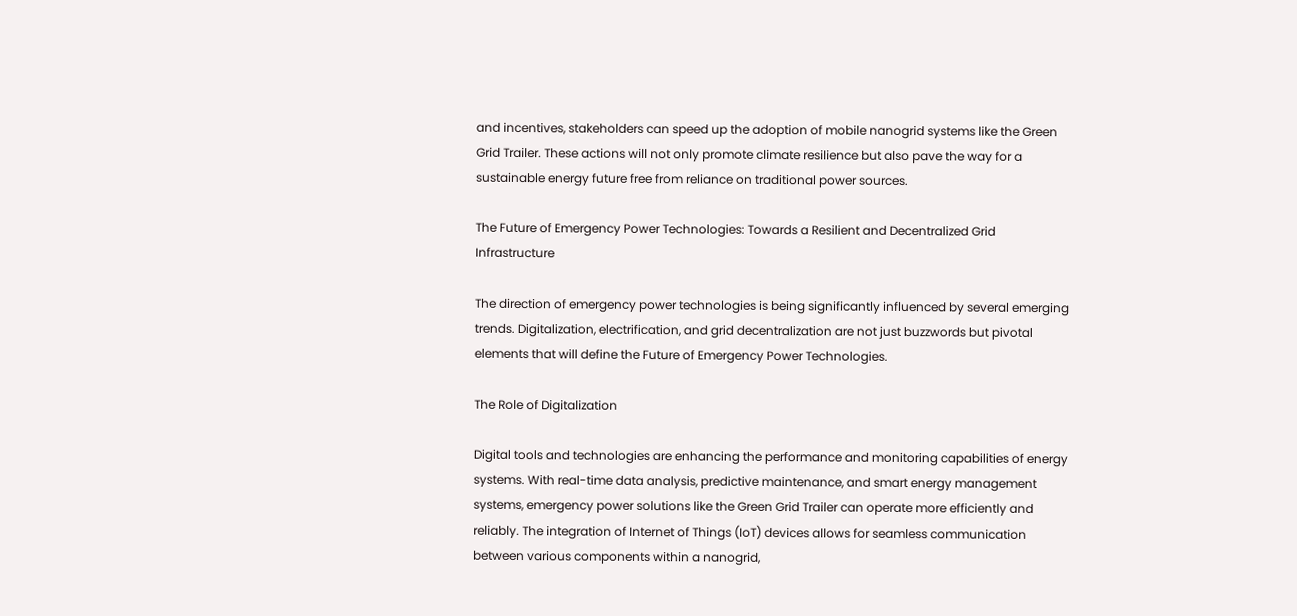and incentives, stakeholders can speed up the adoption of mobile nanogrid systems like the Green Grid Trailer. These actions will not only promote climate resilience but also pave the way for a sustainable energy future free from reliance on traditional power sources.

The Future of Emergency Power Technologies: Towards a Resilient and Decentralized Grid Infrastructure

The direction of emergency power technologies is being significantly influenced by several emerging trends. Digitalization, electrification, and grid decentralization are not just buzzwords but pivotal elements that will define the Future of Emergency Power Technologies.

The Role of Digitalization

Digital tools and technologies are enhancing the performance and monitoring capabilities of energy systems. With real-time data analysis, predictive maintenance, and smart energy management systems, emergency power solutions like the Green Grid Trailer can operate more efficiently and reliably. The integration of Internet of Things (IoT) devices allows for seamless communication between various components within a nanogrid,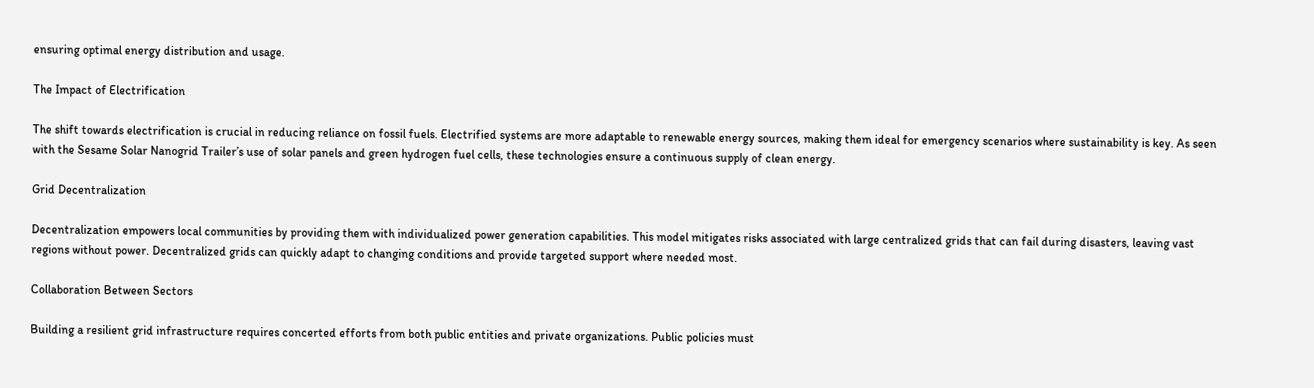ensuring optimal energy distribution and usage.

The Impact of Electrification

The shift towards electrification is crucial in reducing reliance on fossil fuels. Electrified systems are more adaptable to renewable energy sources, making them ideal for emergency scenarios where sustainability is key. As seen with the Sesame Solar Nanogrid Trailer’s use of solar panels and green hydrogen fuel cells, these technologies ensure a continuous supply of clean energy.

Grid Decentralization

Decentralization empowers local communities by providing them with individualized power generation capabilities. This model mitigates risks associated with large centralized grids that can fail during disasters, leaving vast regions without power. Decentralized grids can quickly adapt to changing conditions and provide targeted support where needed most.

Collaboration Between Sectors

Building a resilient grid infrastructure requires concerted efforts from both public entities and private organizations. Public policies must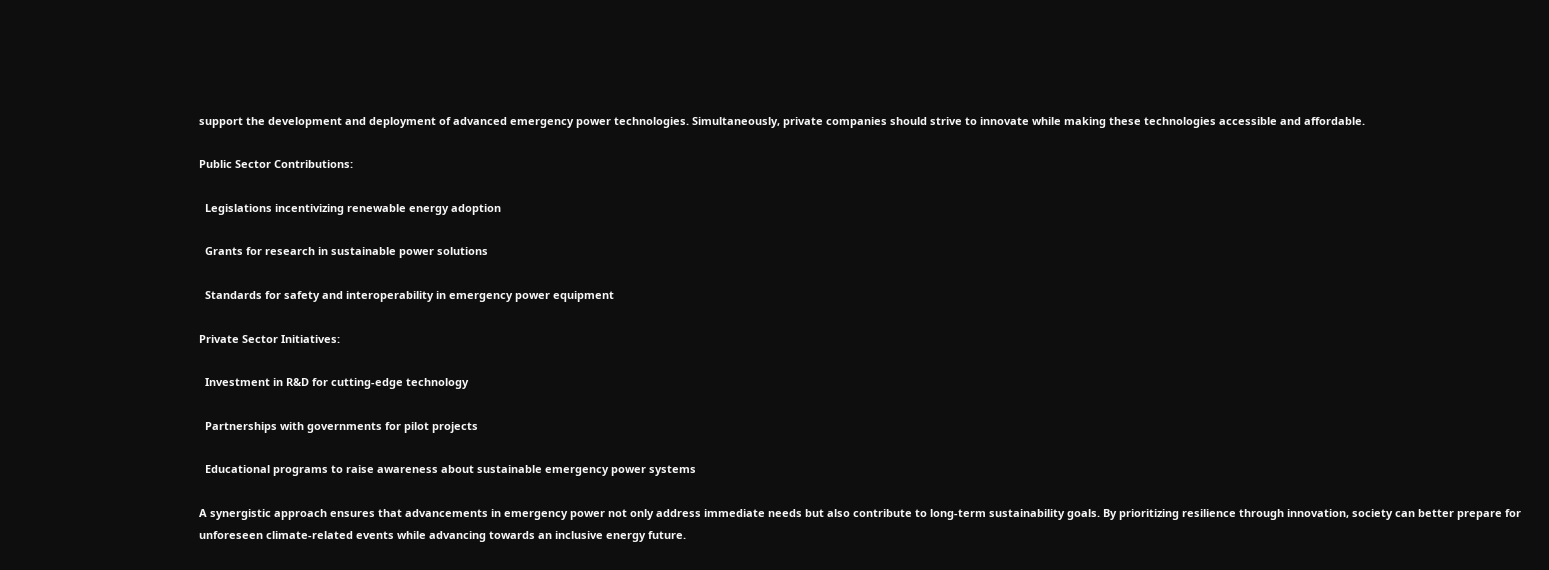support the development and deployment of advanced emergency power technologies. Simultaneously, private companies should strive to innovate while making these technologies accessible and affordable.

Public Sector Contributions:

  Legislations incentivizing renewable energy adoption

  Grants for research in sustainable power solutions

  Standards for safety and interoperability in emergency power equipment

Private Sector Initiatives:

  Investment in R&D for cutting-edge technology

  Partnerships with governments for pilot projects

  Educational programs to raise awareness about sustainable emergency power systems

A synergistic approach ensures that advancements in emergency power not only address immediate needs but also contribute to long-term sustainability goals. By prioritizing resilience through innovation, society can better prepare for unforeseen climate-related events while advancing towards an inclusive energy future.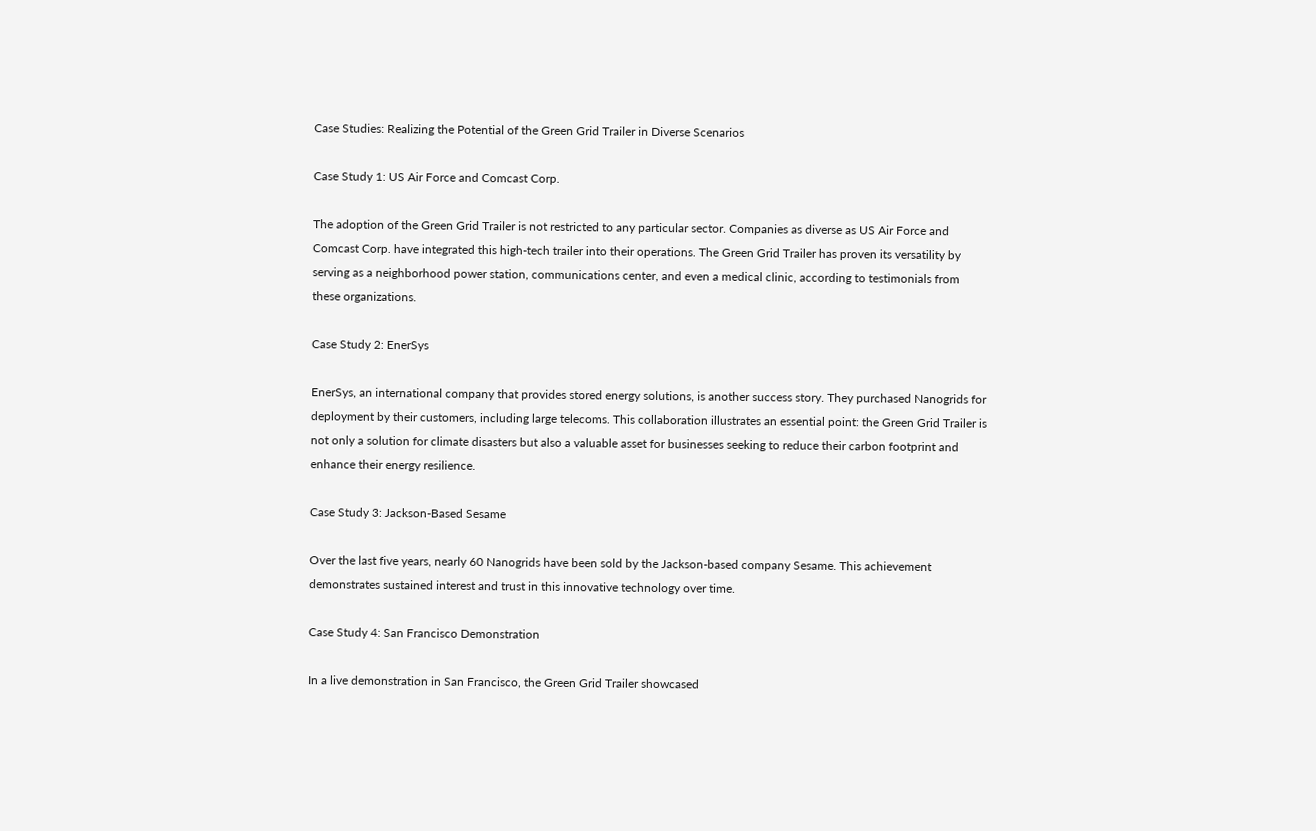Case Studies: Realizing the Potential of the Green Grid Trailer in Diverse Scenarios

Case Study 1: US Air Force and Comcast Corp.

The adoption of the Green Grid Trailer is not restricted to any particular sector. Companies as diverse as US Air Force and Comcast Corp. have integrated this high-tech trailer into their operations. The Green Grid Trailer has proven its versatility by serving as a neighborhood power station, communications center, and even a medical clinic, according to testimonials from these organizations.

Case Study 2: EnerSys

EnerSys, an international company that provides stored energy solutions, is another success story. They purchased Nanogrids for deployment by their customers, including large telecoms. This collaboration illustrates an essential point: the Green Grid Trailer is not only a solution for climate disasters but also a valuable asset for businesses seeking to reduce their carbon footprint and enhance their energy resilience.

Case Study 3: Jackson-Based Sesame

Over the last five years, nearly 60 Nanogrids have been sold by the Jackson-based company Sesame. This achievement demonstrates sustained interest and trust in this innovative technology over time.

Case Study 4: San Francisco Demonstration

In a live demonstration in San Francisco, the Green Grid Trailer showcased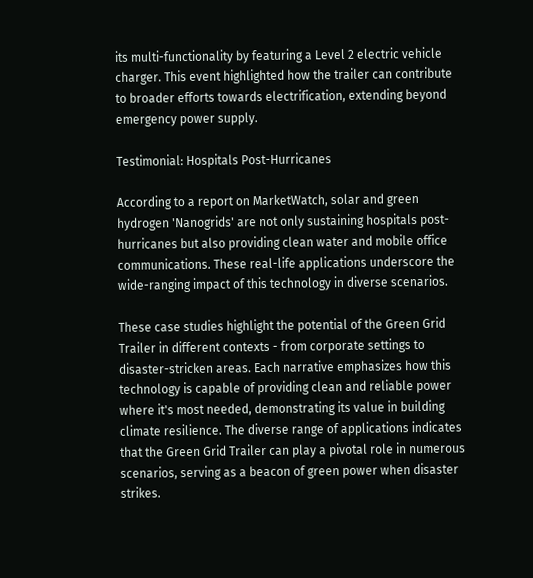its multi-functionality by featuring a Level 2 electric vehicle charger. This event highlighted how the trailer can contribute to broader efforts towards electrification, extending beyond emergency power supply.

Testimonial: Hospitals Post-Hurricanes

According to a report on MarketWatch, solar and green hydrogen 'Nanogrids' are not only sustaining hospitals post-hurricanes but also providing clean water and mobile office communications. These real-life applications underscore the wide-ranging impact of this technology in diverse scenarios.

These case studies highlight the potential of the Green Grid Trailer in different contexts - from corporate settings to disaster-stricken areas. Each narrative emphasizes how this technology is capable of providing clean and reliable power where it's most needed, demonstrating its value in building climate resilience. The diverse range of applications indicates that the Green Grid Trailer can play a pivotal role in numerous scenarios, serving as a beacon of green power when disaster strikes.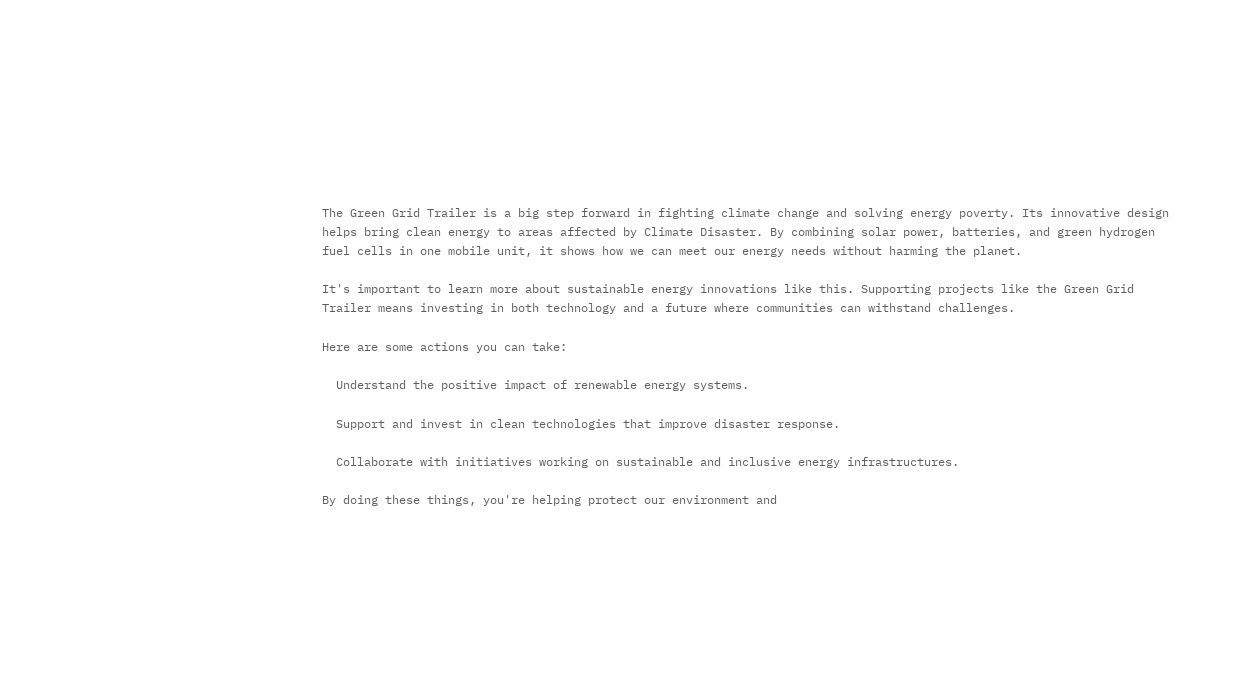The Green Grid Trailer is a big step forward in fighting climate change and solving energy poverty. Its innovative design helps bring clean energy to areas affected by Climate Disaster. By combining solar power, batteries, and green hydrogen fuel cells in one mobile unit, it shows how we can meet our energy needs without harming the planet.

It's important to learn more about sustainable energy innovations like this. Supporting projects like the Green Grid Trailer means investing in both technology and a future where communities can withstand challenges.

Here are some actions you can take:

  Understand the positive impact of renewable energy systems.

  Support and invest in clean technologies that improve disaster response.

  Collaborate with initiatives working on sustainable and inclusive energy infrastructures.

By doing these things, you're helping protect our environment and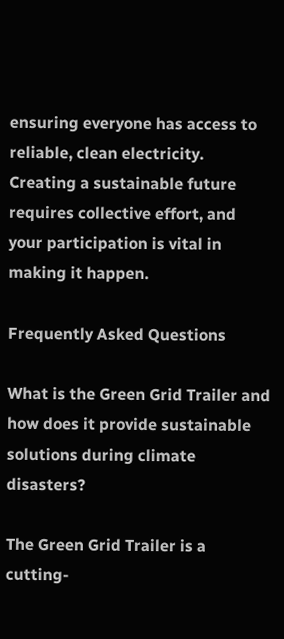ensuring everyone has access to reliable, clean electricity. Creating a sustainable future requires collective effort, and your participation is vital in making it happen.

Frequently Asked Questions

What is the Green Grid Trailer and how does it provide sustainable solutions during climate disasters?

The Green Grid Trailer is a cutting-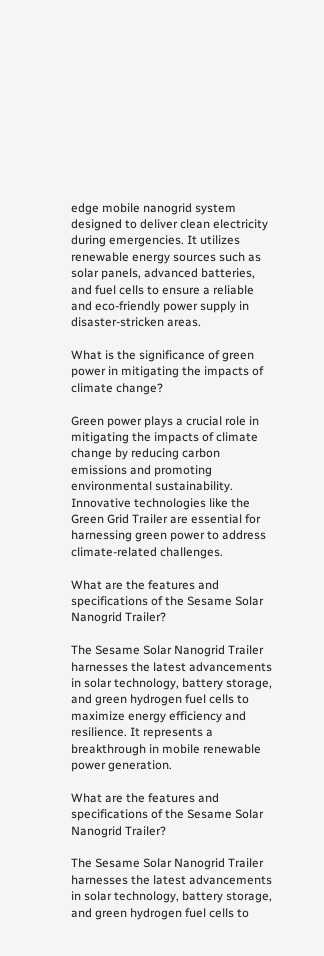edge mobile nanogrid system designed to deliver clean electricity during emergencies. It utilizes renewable energy sources such as solar panels, advanced batteries, and fuel cells to ensure a reliable and eco-friendly power supply in disaster-stricken areas.

What is the significance of green power in mitigating the impacts of climate change?

Green power plays a crucial role in mitigating the impacts of climate change by reducing carbon emissions and promoting environmental sustainability. Innovative technologies like the Green Grid Trailer are essential for harnessing green power to address climate-related challenges.

What are the features and specifications of the Sesame Solar Nanogrid Trailer?

The Sesame Solar Nanogrid Trailer harnesses the latest advancements in solar technology, battery storage, and green hydrogen fuel cells to maximize energy efficiency and resilience. It represents a breakthrough in mobile renewable power generation.

What are the features and specifications of the Sesame Solar Nanogrid Trailer?

The Sesame Solar Nanogrid Trailer harnesses the latest advancements in solar technology, battery storage, and green hydrogen fuel cells to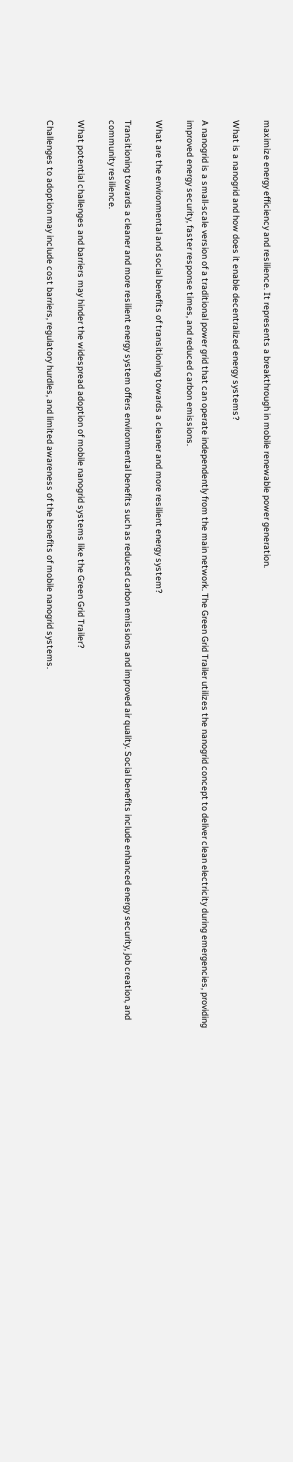maximize energy efficiency and resilience. It represents a breakthrough in mobile renewable power generation.

What is a nanogrid and how does it enable decentralized energy systems?

A nanogrid is a small-scale version of a traditional power grid that can operate independently from the main network. The Green Grid Trailer utilizes the nanogrid concept to deliver clean electricity during emergencies, providing improved energy security, faster response times, and reduced carbon emissions.

What are the environmental and social benefits of transitioning towards a cleaner and more resilient energy system?

Transitioning towards a cleaner and more resilient energy system offers environmental benefits such as reduced carbon emissions and improved air quality. Social benefits include enhanced energy security, job creation, and community resilience.

What potential challenges and barriers may hinder the widespread adoption of mobile nanogrid systems like the Green Grid Trailer?

Challenges to adoption may include cost barriers, regulatory hurdles, and limited awareness of the benefits of mobile nanogrid systems.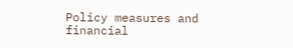Policy measures and financial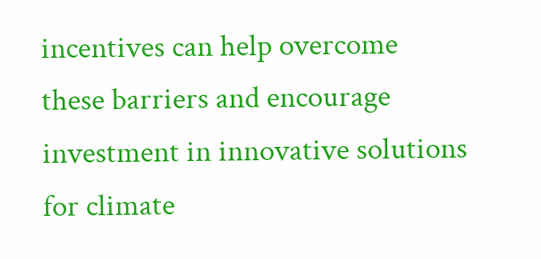incentives can help overcome these barriers and encourage investment in innovative solutions for climate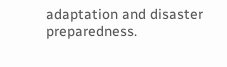adaptation and disaster preparedness.